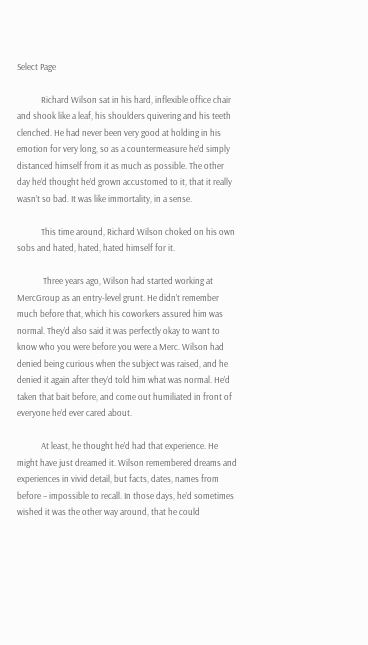Select Page

            Richard Wilson sat in his hard, inflexible office chair and shook like a leaf, his shoulders quivering and his teeth clenched. He had never been very good at holding in his emotion for very long, so as a countermeasure he’d simply distanced himself from it as much as possible. The other day he’d thought he’d grown accustomed to it, that it really wasn’t so bad. It was like immortality, in a sense.

            This time around, Richard Wilson choked on his own sobs and hated, hated, hated himself for it.

             Three years ago, Wilson had started working at MercGroup as an entry-level grunt. He didn’t remember much before that, which his coworkers assured him was normal. They’d also said it was perfectly okay to want to know who you were before you were a Merc. Wilson had denied being curious when the subject was raised, and he denied it again after they’d told him what was normal. He’d  taken that bait before, and come out humiliated in front of everyone he’d ever cared about.

            At least, he thought he’d had that experience. He might have just dreamed it. Wilson remembered dreams and experiences in vivid detail, but facts, dates, names from before – impossible to recall. In those days, he’d sometimes wished it was the other way around, that he could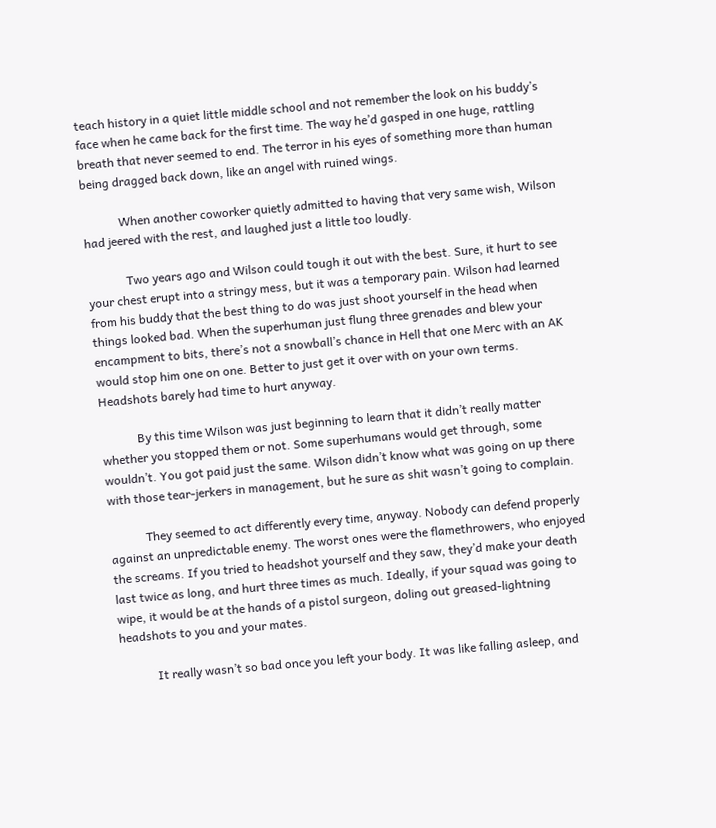teach history in a quiet little middle school and not remember the look on his buddy’s face when he came back for the first time. The way he’d gasped in one huge, rattling breath that never seemed to end. The terror in his eyes of something more than human being dragged back down, like an angel with ruined wings.

            When another coworker quietly admitted to having that very same wish, Wilson had jeered with the rest, and laughed just a little too loudly.

             Two years ago and Wilson could tough it out with the best. Sure, it hurt to see your chest erupt into a stringy mess, but it was a temporary pain. Wilson had learned from his buddy that the best thing to do was just shoot yourself in the head when things looked bad. When the superhuman just flung three grenades and blew your encampment to bits, there’s not a snowball’s chance in Hell that one Merc with an AK would stop him one on one. Better to just get it over with on your own terms. Headshots barely had time to hurt anyway.

            By this time Wilson was just beginning to learn that it didn’t really matter whether you stopped them or not. Some superhumans would get through, some wouldn’t. You got paid just the same. Wilson didn’t know what was going on up there with those tear-jerkers in management, but he sure as shit wasn’t going to complain.

            They seemed to act differently every time, anyway. Nobody can defend properly against an unpredictable enemy. The worst ones were the flamethrowers, who enjoyed the screams. If you tried to headshot yourself and they saw, they’d make your death last twice as long, and hurt three times as much. Ideally, if your squad was going to wipe, it would be at the hands of a pistol surgeon, doling out greased-lightning headshots to you and your mates.

            It really wasn’t so bad once you left your body. It was like falling asleep, and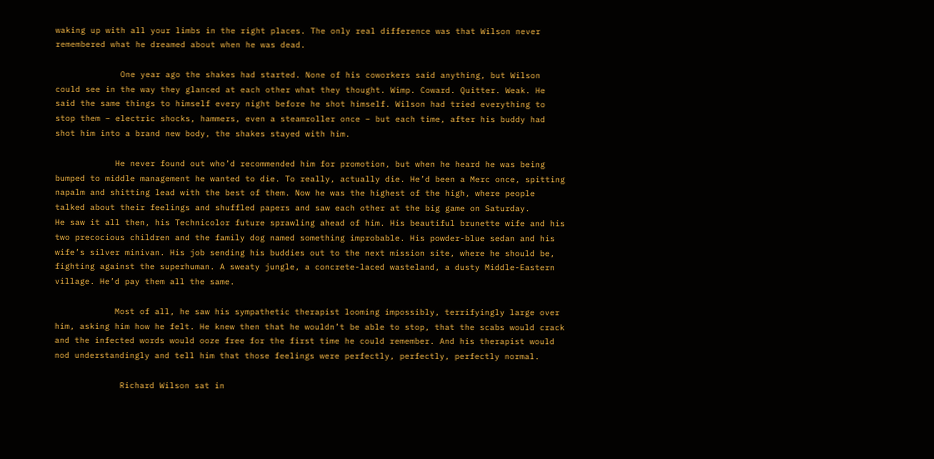waking up with all your limbs in the right places. The only real difference was that Wilson never remembered what he dreamed about when he was dead.

             One year ago the shakes had started. None of his coworkers said anything, but Wilson could see in the way they glanced at each other what they thought. Wimp. Coward. Quitter. Weak. He said the same things to himself every night before he shot himself. Wilson had tried everything to stop them – electric shocks, hammers, even a steamroller once – but each time, after his buddy had shot him into a brand new body, the shakes stayed with him.

            He never found out who’d recommended him for promotion, but when he heard he was being bumped to middle management he wanted to die. To really, actually die. He’d been a Merc once, spitting napalm and shitting lead with the best of them. Now he was the highest of the high, where people talked about their feelings and shuffled papers and saw each other at the big game on Saturday.            He saw it all then, his Technicolor future sprawling ahead of him. His beautiful brunette wife and his two precocious children and the family dog named something improbable. His powder-blue sedan and his wife’s silver minivan. His job sending his buddies out to the next mission site, where he should be, fighting against the superhuman. A sweaty jungle, a concrete-laced wasteland, a dusty Middle-Eastern village. He’d pay them all the same.

            Most of all, he saw his sympathetic therapist looming impossibly, terrifyingly large over him, asking him how he felt. He knew then that he wouldn’t be able to stop, that the scabs would crack and the infected words would ooze free for the first time he could remember. And his therapist would nod understandingly and tell him that those feelings were perfectly, perfectly, perfectly normal.

             Richard Wilson sat in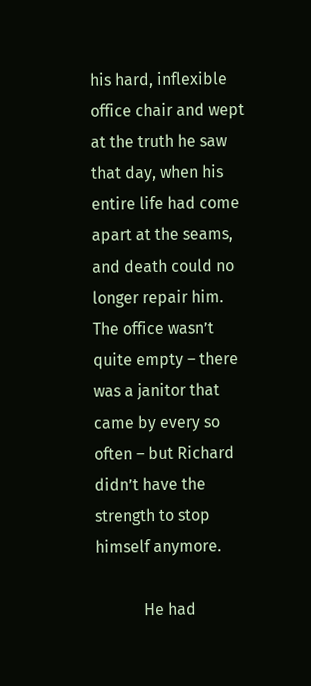his hard, inflexible office chair and wept at the truth he saw that day, when his entire life had come apart at the seams, and death could no longer repair him. The office wasn’t quite empty – there was a janitor that came by every so often – but Richard didn’t have the strength to stop himself anymore.

            He had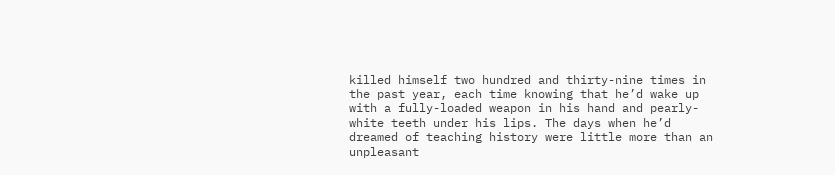killed himself two hundred and thirty-nine times in the past year, each time knowing that he’d wake up with a fully-loaded weapon in his hand and pearly-white teeth under his lips. The days when he’d dreamed of teaching history were little more than an unpleasant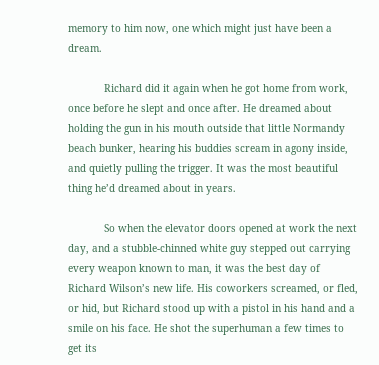memory to him now, one which might just have been a dream.

            Richard did it again when he got home from work, once before he slept and once after. He dreamed about holding the gun in his mouth outside that little Normandy beach bunker, hearing his buddies scream in agony inside, and quietly pulling the trigger. It was the most beautiful thing he’d dreamed about in years.

            So when the elevator doors opened at work the next day, and a stubble-chinned white guy stepped out carrying every weapon known to man, it was the best day of Richard Wilson’s new life. His coworkers screamed, or fled, or hid, but Richard stood up with a pistol in his hand and a smile on his face. He shot the superhuman a few times to get its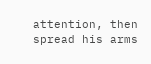attention, then spread his arms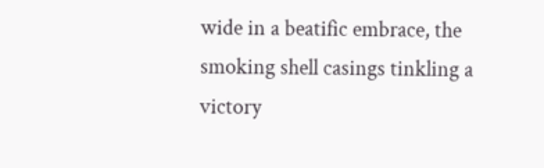wide in a beatific embrace, the smoking shell casings tinkling a victory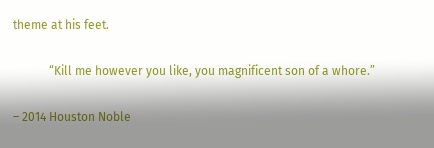theme at his feet.

            “Kill me however you like, you magnificent son of a whore.”

– 2014 Houston Noble